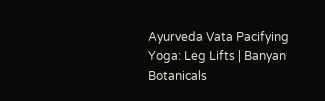Ayurveda Vata Pacifying Yoga: Leg Lifts | Banyan Botanicals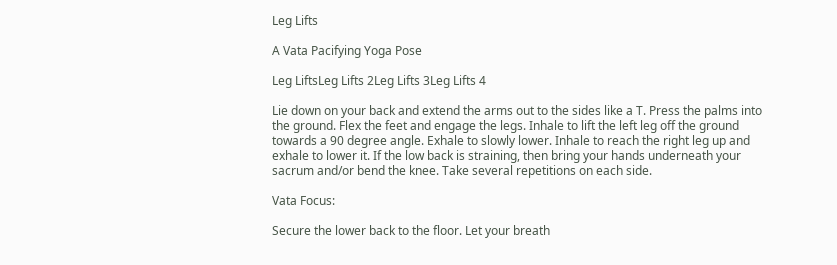Leg Lifts

A Vata Pacifying Yoga Pose

Leg LiftsLeg Lifts 2Leg Lifts 3Leg Lifts 4

Lie down on your back and extend the arms out to the sides like a T. Press the palms into the ground. Flex the feet and engage the legs. Inhale to lift the left leg off the ground towards a 90 degree angle. Exhale to slowly lower. Inhale to reach the right leg up and exhale to lower it. If the low back is straining, then bring your hands underneath your sacrum and/or bend the knee. Take several repetitions on each side.

Vata Focus:

Secure the lower back to the floor. Let your breath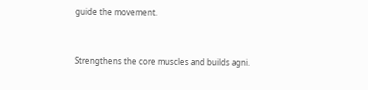guide the movement.


Strengthens the core muscles and builds agni.